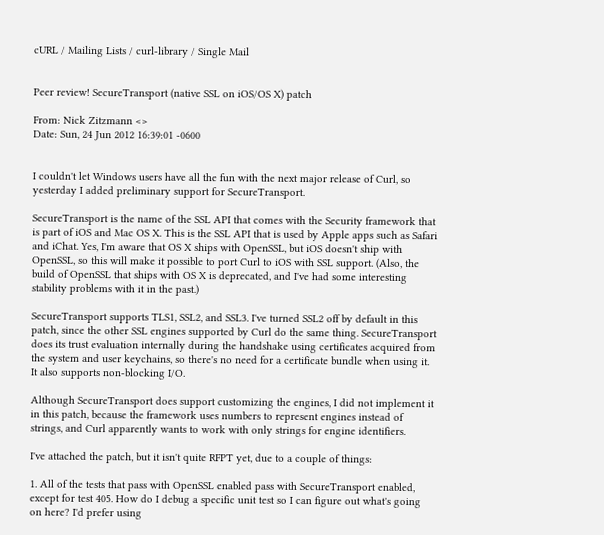cURL / Mailing Lists / curl-library / Single Mail


Peer review! SecureTransport (native SSL on iOS/OS X) patch

From: Nick Zitzmann <>
Date: Sun, 24 Jun 2012 16:39:01 -0600


I couldn't let Windows users have all the fun with the next major release of Curl, so yesterday I added preliminary support for SecureTransport.

SecureTransport is the name of the SSL API that comes with the Security framework that is part of iOS and Mac OS X. This is the SSL API that is used by Apple apps such as Safari and iChat. Yes, I'm aware that OS X ships with OpenSSL, but iOS doesn't ship with OpenSSL, so this will make it possible to port Curl to iOS with SSL support. (Also, the build of OpenSSL that ships with OS X is deprecated, and I've had some interesting stability problems with it in the past.)

SecureTransport supports TLS1, SSL2, and SSL3. I've turned SSL2 off by default in this patch, since the other SSL engines supported by Curl do the same thing. SecureTransport does its trust evaluation internally during the handshake using certificates acquired from the system and user keychains, so there's no need for a certificate bundle when using it. It also supports non-blocking I/O.

Although SecureTransport does support customizing the engines, I did not implement it in this patch, because the framework uses numbers to represent engines instead of strings, and Curl apparently wants to work with only strings for engine identifiers.

I've attached the patch, but it isn't quite RFPT yet, due to a couple of things:

1. All of the tests that pass with OpenSSL enabled pass with SecureTransport enabled, except for test 405. How do I debug a specific unit test so I can figure out what's going on here? I'd prefer using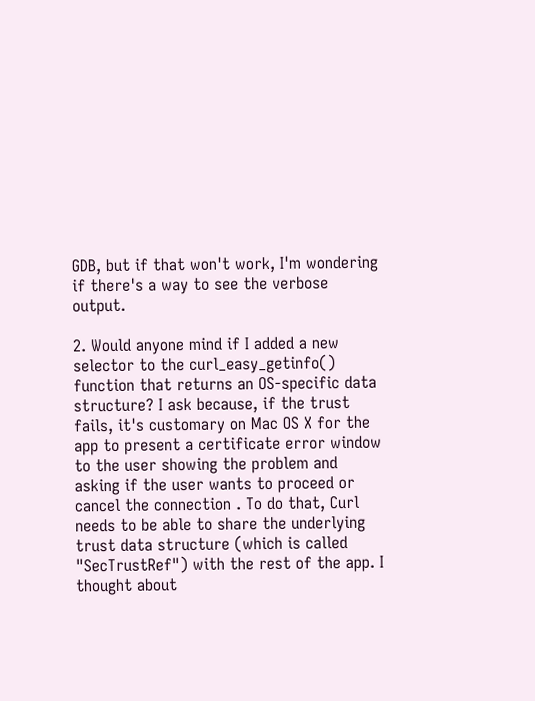GDB, but if that won't work, I'm wondering if there's a way to see the verbose output.

2. Would anyone mind if I added a new selector to the curl_easy_getinfo() function that returns an OS-specific data structure? I ask because, if the trust fails, it's customary on Mac OS X for the app to present a certificate error window to the user showing the problem and asking if the user wants to proceed or cancel the connection . To do that, Curl needs to be able to share the underlying trust data structure (which is called "SecTrustRef") with the rest of the app. I thought about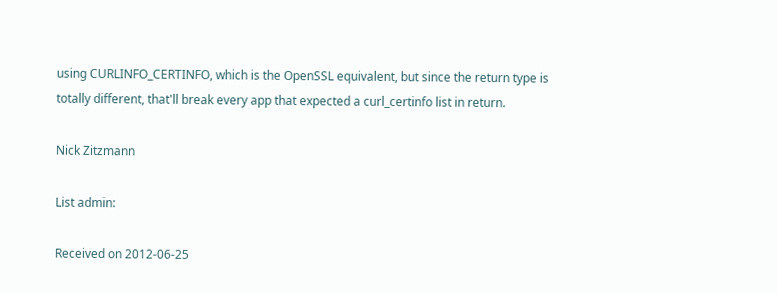using CURLINFO_CERTINFO, which is the OpenSSL equivalent, but since the return type is totally different, that'll break every app that expected a curl_certinfo list in return.

Nick Zitzmann

List admin:

Received on 2012-06-25